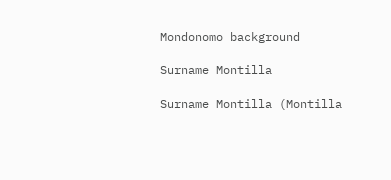Mondonomo background

Surname Montilla

Surname Montilla (Montilla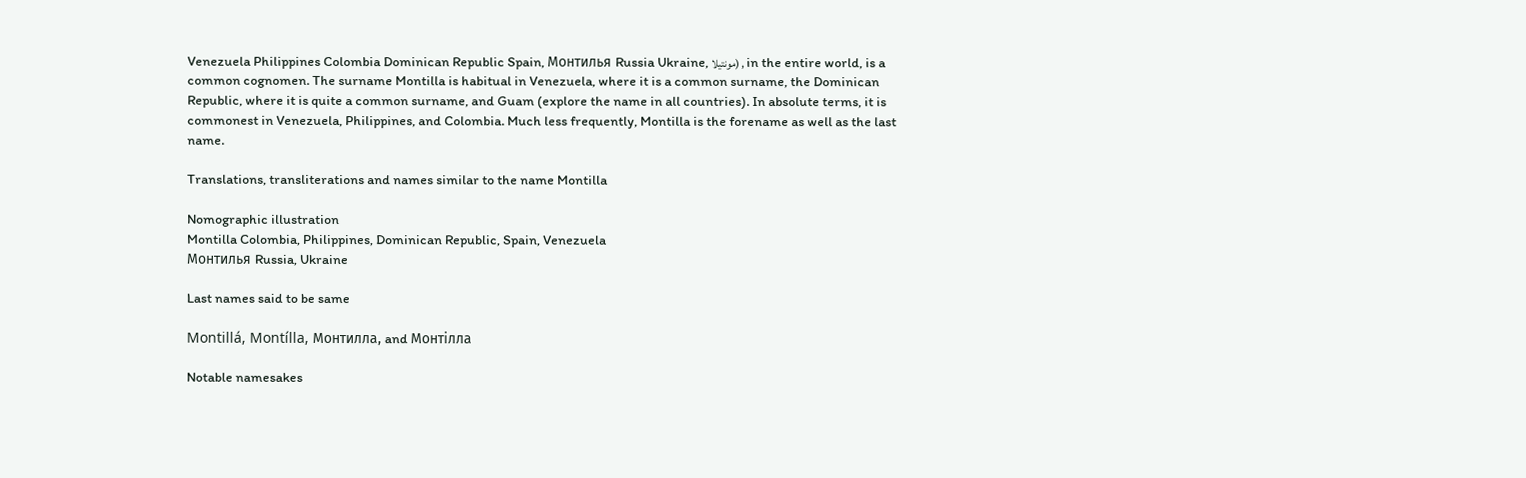Venezuela Philippines Colombia Dominican Republic Spain, Монтилья Russia Ukraine, مونتيلا) , in the entire world, is a common cognomen. The surname Montilla is habitual in Venezuela, where it is a common surname, the Dominican Republic, where it is quite a common surname, and Guam (explore the name in all countries). In absolute terms, it is commonest in Venezuela, Philippines, and Colombia. Much less frequently, Montilla is the forename as well as the last name.

Translations, transliterations and names similar to the name Montilla

Nomographic illustration
Montilla Colombia, Philippines, Dominican Republic, Spain, Venezuela
Монтилья Russia, Ukraine

Last names said to be same

Montillá, Montílla, Монтилла, and Монтілла

Notable namesakes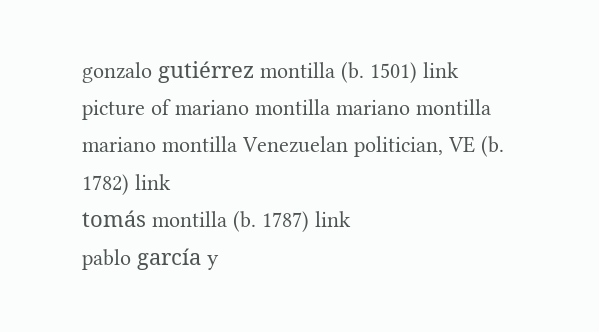gonzalo gutiérrez montilla (b. 1501) link
picture of mariano montilla mariano montilla mariano montilla Venezuelan politician, VE (b. 1782) link
tomás montilla (b. 1787) link
pablo garcía y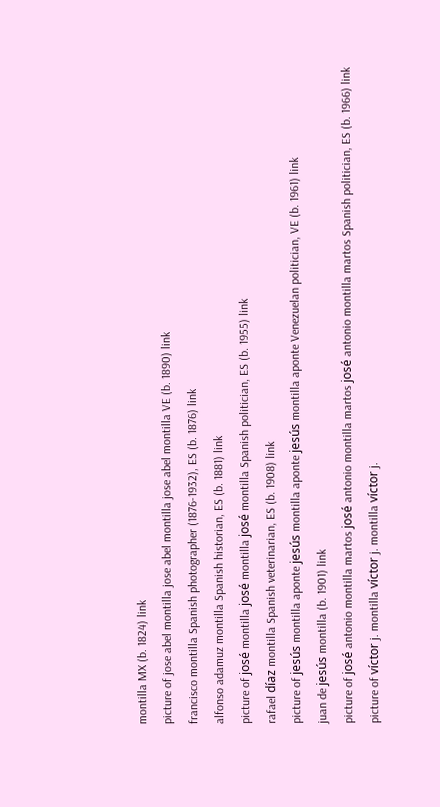montilla MX (b. 1824) link
picture of jose abel montilla jose abel montilla jose abel montilla VE (b. 1890) link
francisco montilla Spanish photographer (1876-1932), ES (b. 1876) link
alfonso adamuz montilla Spanish historian, ES (b. 1881) link
picture of josé montilla josé montilla josé montilla Spanish politician, ES (b. 1955) link
rafael díaz montilla Spanish veterinarian, ES (b. 1908) link
picture of jesús montilla aponte jesús montilla aponte jesús montilla aponte Venezuelan politician, VE (b. 1961) link
juan de jesús montilla (b. 1901) link
picture of josé antonio montilla martos josé antonio montilla martos josé antonio montilla martos Spanish politician, ES (b. 1966) link
picture of víctor j. montilla víctor j. montilla víctor j.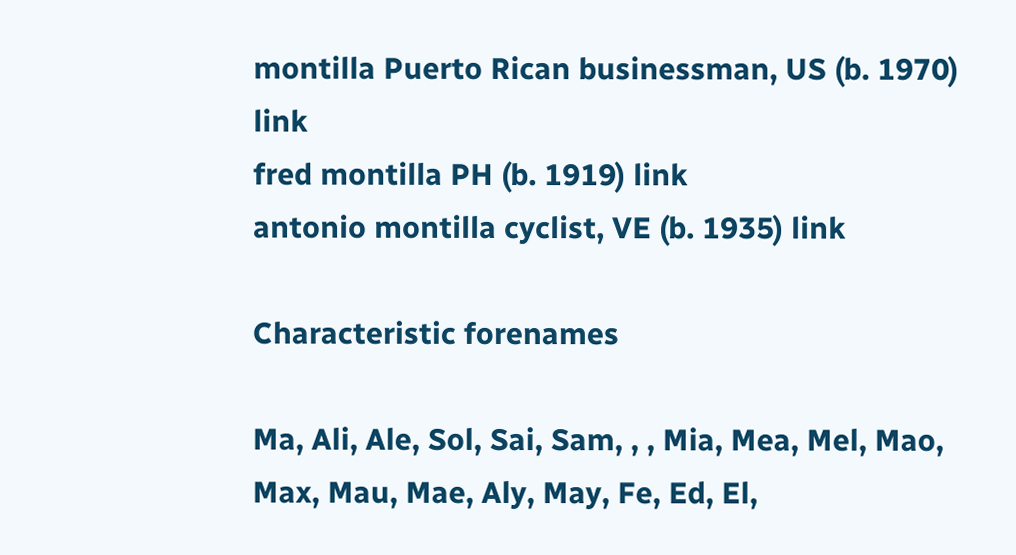montilla Puerto Rican businessman, US (b. 1970) link
fred montilla PH (b. 1919) link
antonio montilla cyclist, VE (b. 1935) link

Characteristic forenames

Ma, Ali, Ale, Sol, Sai, Sam, , , Mia, Mea, Mel, Mao, Max, Mau, Mae, Aly, May, Fe, Ed, El,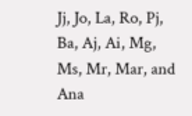Jj, Jo, La, Ro, Pj, Ba, Aj, Ai, Mg, Ms, Mr, Mar, and Ana